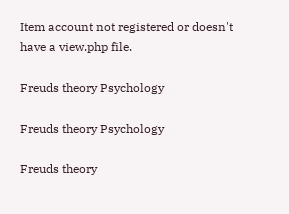Item account not registered or doesn't have a view.php file.

Freuds theory Psychology

Freuds theory Psychology

Freuds theory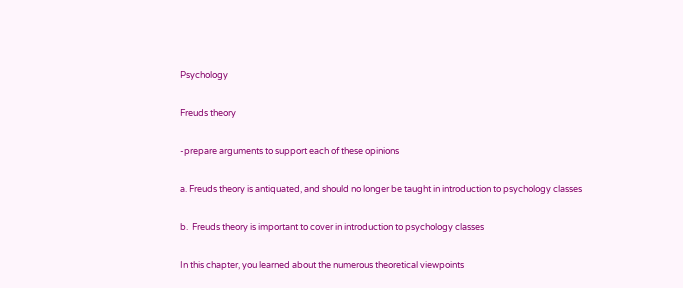Psychology

Freuds theory

-prepare arguments to support each of these opinions

a. Freuds theory is antiquated, and should no longer be taught in introduction to psychology classes

b.  Freuds theory is important to cover in introduction to psychology classes

In this chapter, you learned about the numerous theoretical viewpoints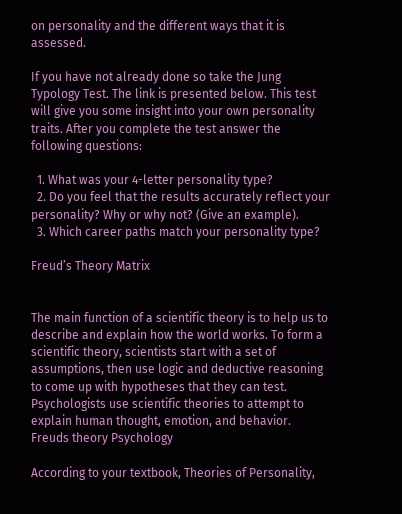on personality and the different ways that it is assessed.

If you have not already done so take the Jung Typology Test. The link is presented below. This test will give you some insight into your own personality traits. After you complete the test answer the following questions:

  1. What was your 4-letter personality type?
  2. Do you feel that the results accurately reflect your personality? Why or why not? (Give an example).
  3. Which career paths match your personality type?

Freud’s Theory Matrix


The main function of a scientific theory is to help us to describe and explain how the world works. To form a scientific theory, scientists start with a set of assumptions, then use logic and deductive reasoning to come up with hypotheses that they can test. Psychologists use scientific theories to attempt to explain human thought, emotion, and behavior. Freuds theory Psychology

According to your textbook, Theories of Personality,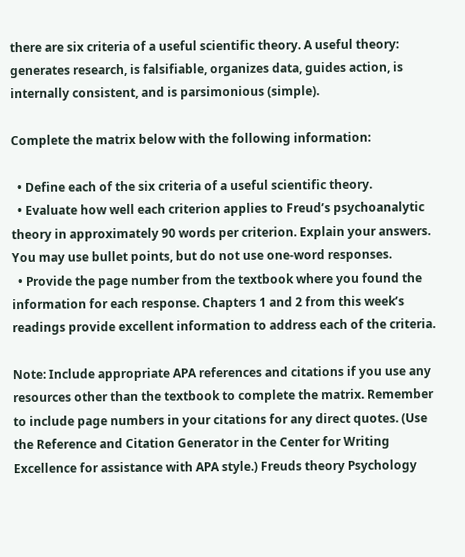there are six criteria of a useful scientific theory. A useful theory: generates research, is falsifiable, organizes data, guides action, is internally consistent, and is parsimonious (simple).

Complete the matrix below with the following information:

  • Define each of the six criteria of a useful scientific theory.
  • Evaluate how well each criterion applies to Freud’s psychoanalytic theory in approximately 90 words per criterion. Explain your answers. You may use bullet points, but do not use one-word responses.
  • Provide the page number from the textbook where you found the information for each response. Chapters 1 and 2 from this week’s readings provide excellent information to address each of the criteria.

Note: Include appropriate APA references and citations if you use any resources other than the textbook to complete the matrix. Remember to include page numbers in your citations for any direct quotes. (Use the Reference and Citation Generator in the Center for Writing Excellence for assistance with APA style.) Freuds theory Psychology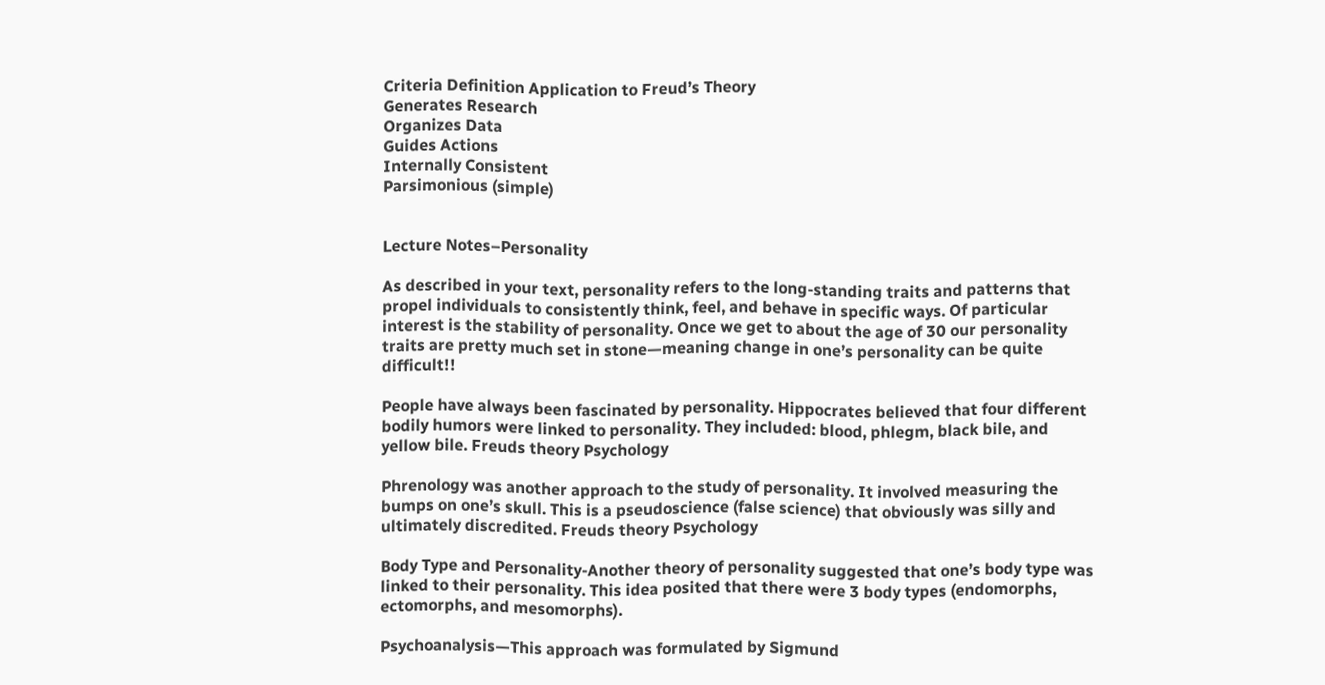Criteria Definition Application to Freud’s Theory
Generates Research
Organizes Data
Guides Actions
Internally Consistent
Parsimonious (simple)


Lecture Notes–Personality

As described in your text, personality refers to the long-standing traits and patterns that propel individuals to consistently think, feel, and behave in specific ways. Of particular interest is the stability of personality. Once we get to about the age of 30 our personality traits are pretty much set in stone—meaning change in one’s personality can be quite difficult!!

People have always been fascinated by personality. Hippocrates believed that four different bodily humors were linked to personality. They included: blood, phlegm, black bile, and yellow bile. Freuds theory Psychology

Phrenology was another approach to the study of personality. It involved measuring the bumps on one’s skull. This is a pseudoscience (false science) that obviously was silly and ultimately discredited. Freuds theory Psychology

Body Type and Personality-Another theory of personality suggested that one’s body type was linked to their personality. This idea posited that there were 3 body types (endomorphs, ectomorphs, and mesomorphs).

Psychoanalysis—This approach was formulated by Sigmund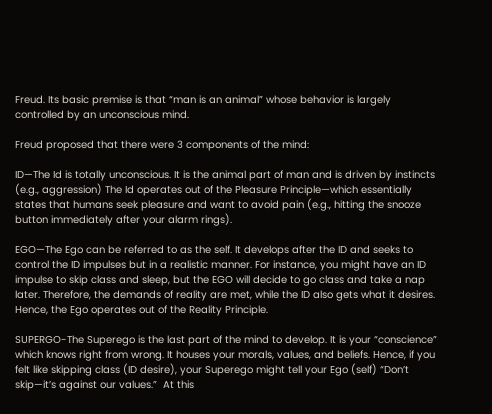Freud. Its basic premise is that “man is an animal” whose behavior is largely controlled by an unconscious mind.

Freud proposed that there were 3 components of the mind:

ID—The Id is totally unconscious. It is the animal part of man and is driven by instincts (e.g., aggression) The Id operates out of the Pleasure Principle—which essentially states that humans seek pleasure and want to avoid pain (e.g., hitting the snooze button immediately after your alarm rings).

EGO—The Ego can be referred to as the self. It develops after the ID and seeks to control the ID impulses but in a realistic manner. For instance, you might have an ID impulse to skip class and sleep, but the EGO will decide to go class and take a nap later. Therefore, the demands of reality are met, while the ID also gets what it desires. Hence, the Ego operates out of the Reality Principle.

SUPERGO-The Superego is the last part of the mind to develop. It is your “conscience” which knows right from wrong. It houses your morals, values, and beliefs. Hence, if you felt like skipping class (ID desire), your Superego might tell your Ego (self) “Don’t skip—it’s against our values.”  At this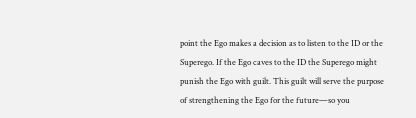point the Ego makes a decision as to listen to the ID or the Superego. If the Ego caves to the ID the Superego might punish the Ego with guilt. This guilt will serve the purpose of strengthening the Ego for the future—so you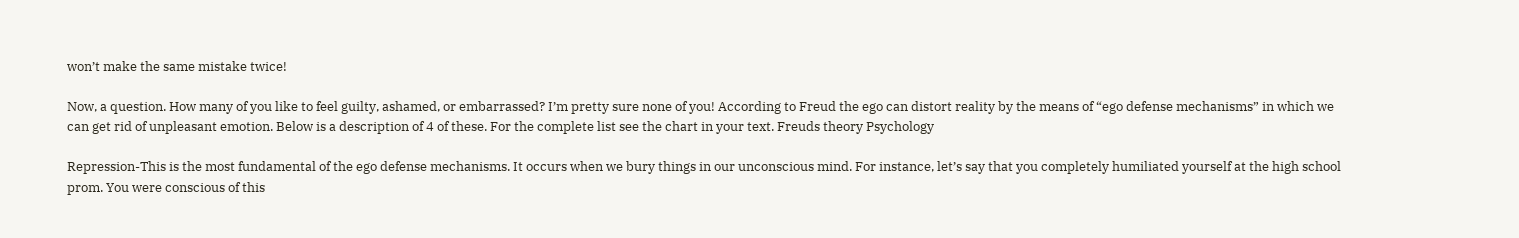won’t make the same mistake twice!

Now, a question. How many of you like to feel guilty, ashamed, or embarrassed? I’m pretty sure none of you! According to Freud the ego can distort reality by the means of “ego defense mechanisms” in which we can get rid of unpleasant emotion. Below is a description of 4 of these. For the complete list see the chart in your text. Freuds theory Psychology

Repression-This is the most fundamental of the ego defense mechanisms. It occurs when we bury things in our unconscious mind. For instance, let’s say that you completely humiliated yourself at the high school prom. You were conscious of this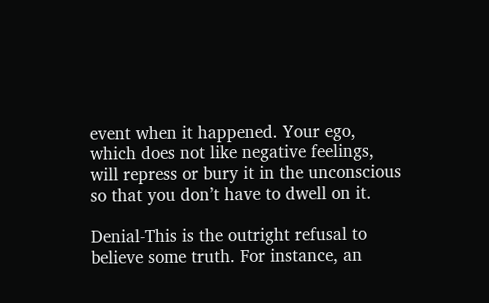event when it happened. Your ego, which does not like negative feelings, will repress or bury it in the unconscious so that you don’t have to dwell on it.

Denial-This is the outright refusal to believe some truth. For instance, an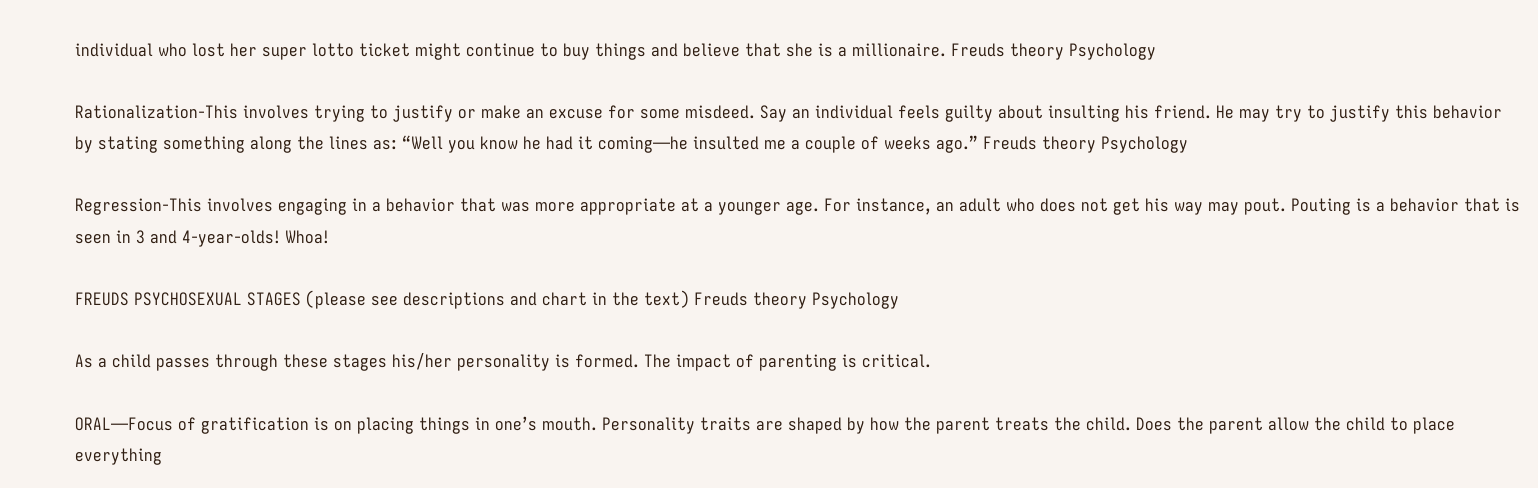individual who lost her super lotto ticket might continue to buy things and believe that she is a millionaire. Freuds theory Psychology

Rationalization-This involves trying to justify or make an excuse for some misdeed. Say an individual feels guilty about insulting his friend. He may try to justify this behavior by stating something along the lines as: “Well you know he had it coming—he insulted me a couple of weeks ago.” Freuds theory Psychology

Regression-This involves engaging in a behavior that was more appropriate at a younger age. For instance, an adult who does not get his way may pout. Pouting is a behavior that is seen in 3 and 4-year-olds! Whoa!

FREUDS PSYCHOSEXUAL STAGES (please see descriptions and chart in the text) Freuds theory Psychology

As a child passes through these stages his/her personality is formed. The impact of parenting is critical.

ORAL—Focus of gratification is on placing things in one’s mouth. Personality traits are shaped by how the parent treats the child. Does the parent allow the child to place everything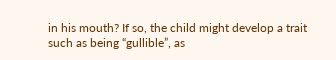in his mouth? If so, the child might develop a trait such as being “gullible”, as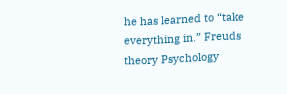he has learned to “take everything in.” Freuds theory Psychology